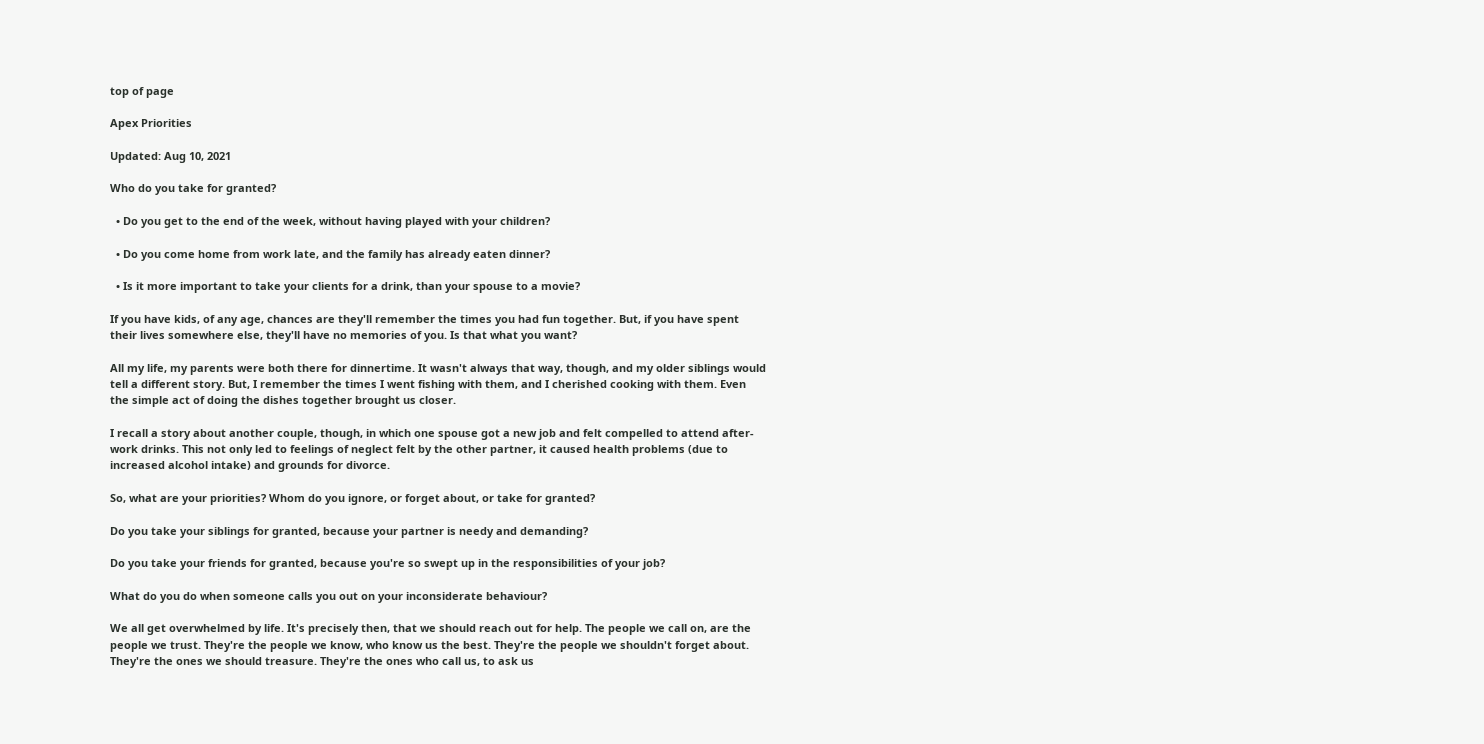top of page

Apex Priorities

Updated: Aug 10, 2021

Who do you take for granted?

  • Do you get to the end of the week, without having played with your children?

  • Do you come home from work late, and the family has already eaten dinner?

  • Is it more important to take your clients for a drink, than your spouse to a movie?

If you have kids, of any age, chances are they'll remember the times you had fun together. But, if you have spent their lives somewhere else, they'll have no memories of you. Is that what you want?

All my life, my parents were both there for dinnertime. It wasn't always that way, though, and my older siblings would tell a different story. But, I remember the times I went fishing with them, and I cherished cooking with them. Even the simple act of doing the dishes together brought us closer.

I recall a story about another couple, though, in which one spouse got a new job and felt compelled to attend after-work drinks. This not only led to feelings of neglect felt by the other partner, it caused health problems (due to increased alcohol intake) and grounds for divorce.

So, what are your priorities? Whom do you ignore, or forget about, or take for granted?

Do you take your siblings for granted, because your partner is needy and demanding?

Do you take your friends for granted, because you're so swept up in the responsibilities of your job?

What do you do when someone calls you out on your inconsiderate behaviour?

We all get overwhelmed by life. It's precisely then, that we should reach out for help. The people we call on, are the people we trust. They're the people we know, who know us the best. They're the people we shouldn't forget about. They're the ones we should treasure. They're the ones who call us, to ask us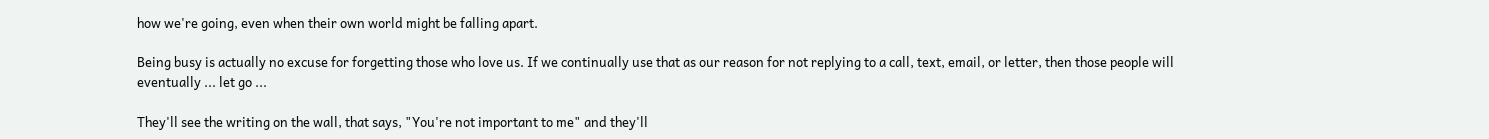how we're going, even when their own world might be falling apart.

Being busy is actually no excuse for forgetting those who love us. If we continually use that as our reason for not replying to a call, text, email, or letter, then those people will eventually ... let go ...

They'll see the writing on the wall, that says, "You're not important to me" and they'll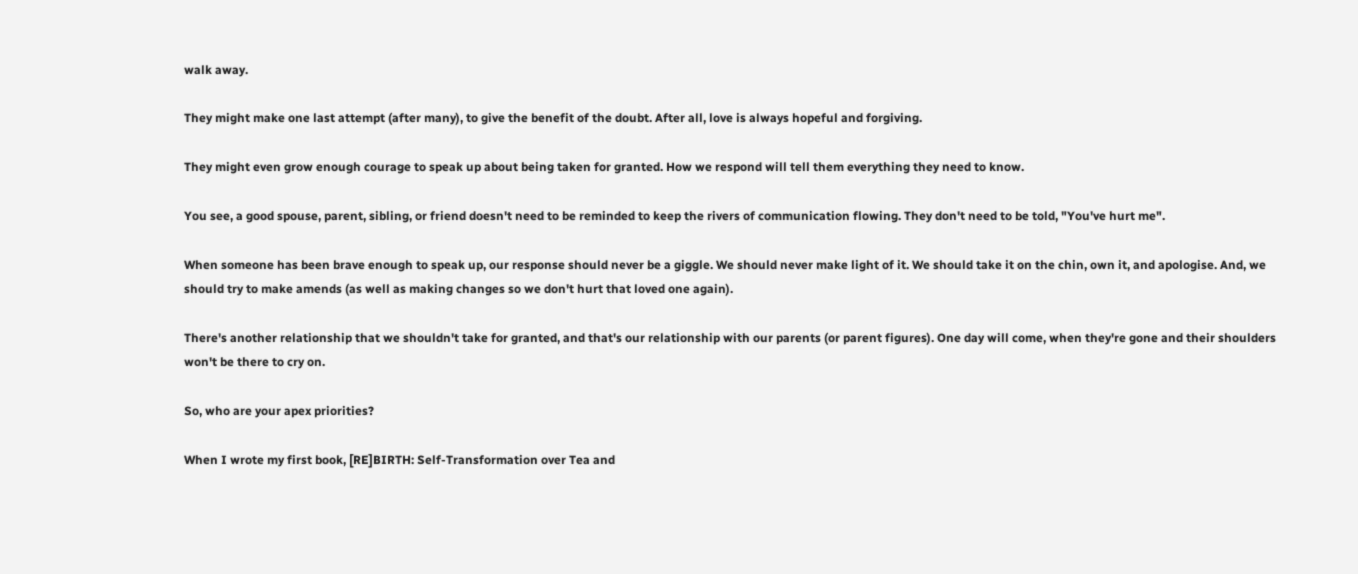walk away.

They might make one last attempt (after many), to give the benefit of the doubt. After all, love is always hopeful and forgiving.

They might even grow enough courage to speak up about being taken for granted. How we respond will tell them everything they need to know.

You see, a good spouse, parent, sibling, or friend doesn't need to be reminded to keep the rivers of communication flowing. They don't need to be told, "You've hurt me".

When someone has been brave enough to speak up, our response should never be a giggle. We should never make light of it. We should take it on the chin, own it, and apologise. And, we should try to make amends (as well as making changes so we don't hurt that loved one again).

There's another relationship that we shouldn't take for granted, and that's our relationship with our parents (or parent figures). One day will come, when they're gone and their shoulders won't be there to cry on.

So, who are your apex priorities?

When I wrote my first book, [RE]BIRTH: Self-Transformation over Tea and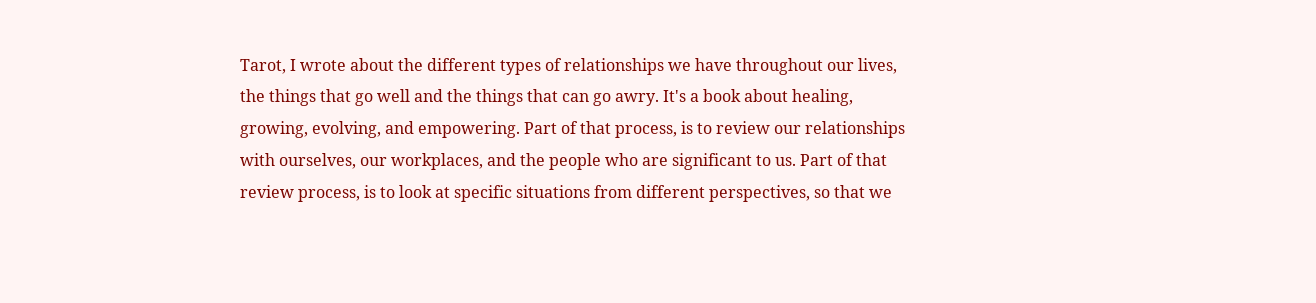Tarot, I wrote about the different types of relationships we have throughout our lives, the things that go well and the things that can go awry. It's a book about healing, growing, evolving, and empowering. Part of that process, is to review our relationships with ourselves, our workplaces, and the people who are significant to us. Part of that review process, is to look at specific situations from different perspectives, so that we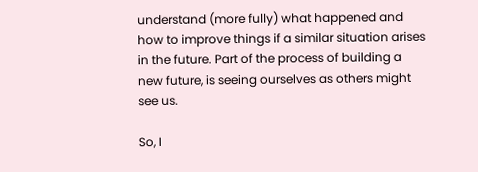understand (more fully) what happened and how to improve things if a similar situation arises in the future. Part of the process of building a new future, is seeing ourselves as others might see us.

So, I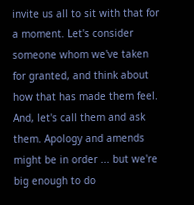invite us all to sit with that for a moment. Let's consider someone whom we've taken for granted, and think about how that has made them feel. And, let's call them and ask them. Apology and amends might be in order ... but we're big enough to do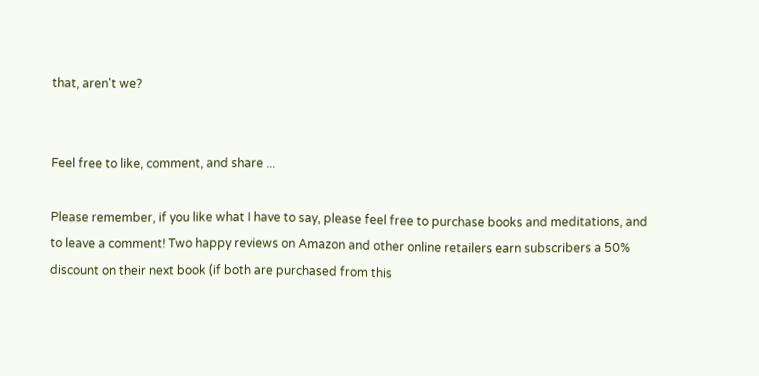that, aren't we?


Feel free to like, comment, and share ...

Please remember, if you like what I have to say, please feel free to purchase books and meditations, and to leave a comment! Two happy reviews on Amazon and other online retailers earn subscribers a 50% discount on their next book (if both are purchased from this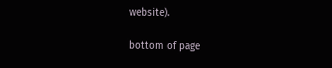website).

bottom of page